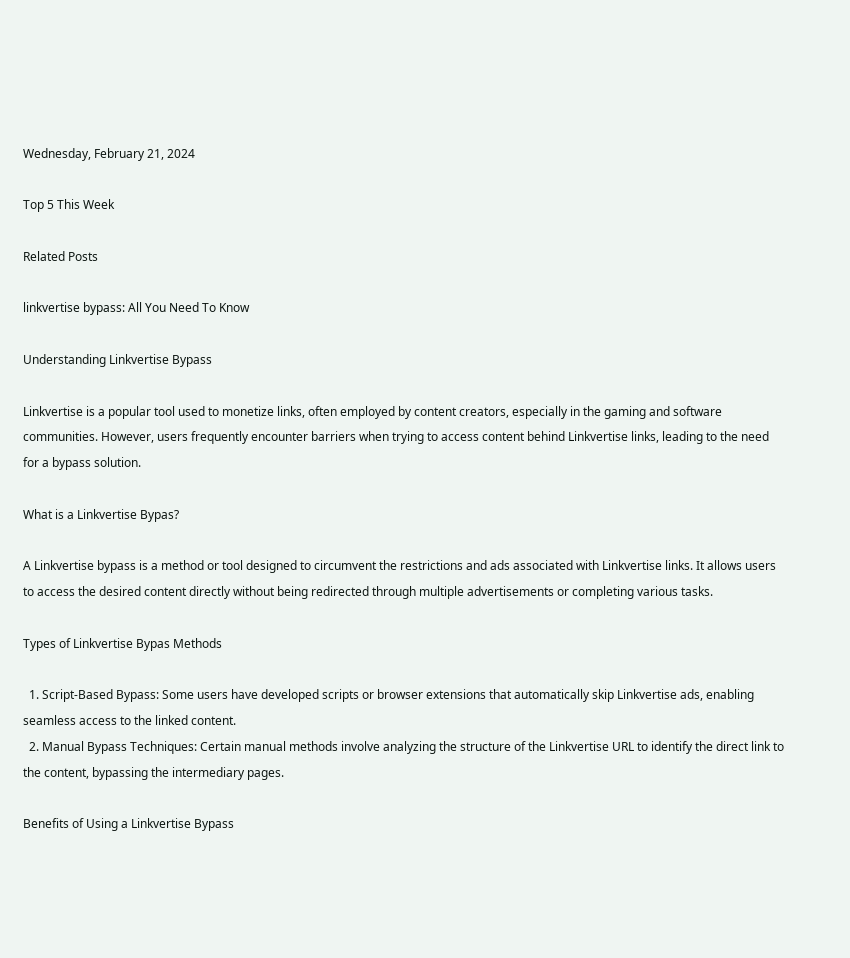Wednesday, February 21, 2024

Top 5 This Week

Related Posts

linkvertise bypass: All You Need To Know

Understanding Linkvertise Bypass

Linkvertise is a popular tool used to monetize links, often employed by content creators, especially in the gaming and software communities. However, users frequently encounter barriers when trying to access content behind Linkvertise links, leading to the need for a bypass solution.

What is a Linkvertise Bypas?

A Linkvertise bypass is a method or tool designed to circumvent the restrictions and ads associated with Linkvertise links. It allows users to access the desired content directly without being redirected through multiple advertisements or completing various tasks.

Types of Linkvertise Bypas Methods

  1. Script-Based Bypass: Some users have developed scripts or browser extensions that automatically skip Linkvertise ads, enabling seamless access to the linked content.
  2. Manual Bypass Techniques: Certain manual methods involve analyzing the structure of the Linkvertise URL to identify the direct link to the content, bypassing the intermediary pages.

Benefits of Using a Linkvertise Bypass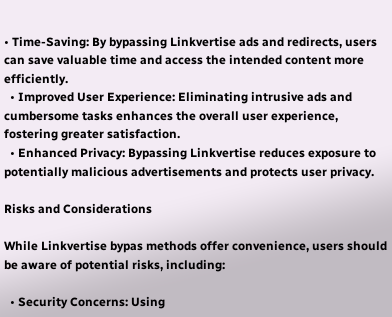• Time-Saving: By bypassing Linkvertise ads and redirects, users can save valuable time and access the intended content more efficiently.
  • Improved User Experience: Eliminating intrusive ads and cumbersome tasks enhances the overall user experience, fostering greater satisfaction.
  • Enhanced Privacy: Bypassing Linkvertise reduces exposure to potentially malicious advertisements and protects user privacy.

Risks and Considerations

While Linkvertise bypas methods offer convenience, users should be aware of potential risks, including:

  • Security Concerns: Using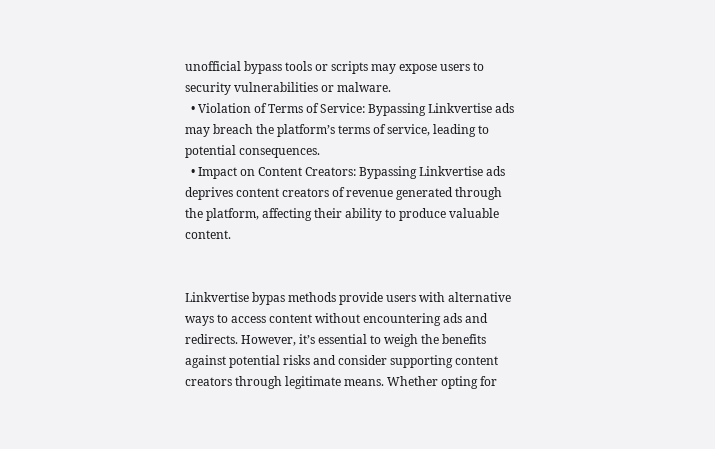unofficial bypass tools or scripts may expose users to security vulnerabilities or malware.
  • Violation of Terms of Service: Bypassing Linkvertise ads may breach the platform’s terms of service, leading to potential consequences.
  • Impact on Content Creators: Bypassing Linkvertise ads deprives content creators of revenue generated through the platform, affecting their ability to produce valuable content.


Linkvertise bypas methods provide users with alternative ways to access content without encountering ads and redirects. However, it’s essential to weigh the benefits against potential risks and consider supporting content creators through legitimate means. Whether opting for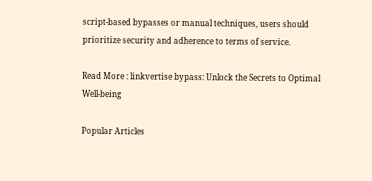script-based bypasses or manual techniques, users should prioritize security and adherence to terms of service.

Read More : linkvertise bypass: Unlock the Secrets to Optimal Well-being

Popular Articles